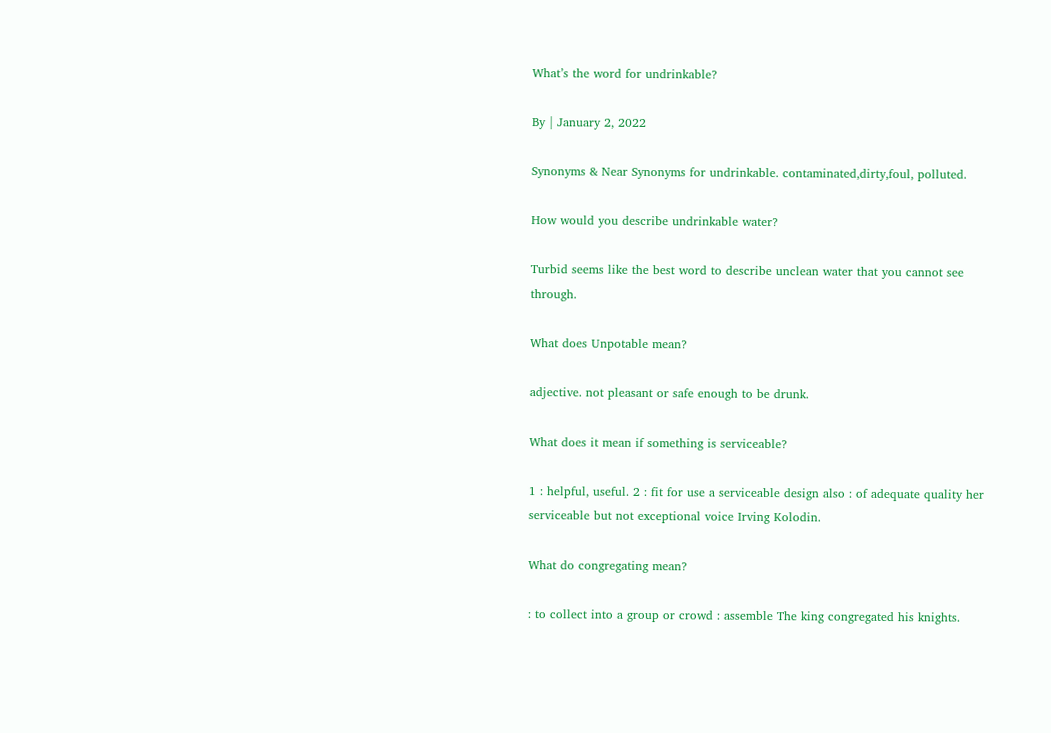What’s the word for undrinkable?

By | January 2, 2022

Synonyms & Near Synonyms for undrinkable. contaminated,dirty,foul, polluted.

How would you describe undrinkable water?

Turbid seems like the best word to describe unclean water that you cannot see through.

What does Unpotable mean?

adjective. not pleasant or safe enough to be drunk.

What does it mean if something is serviceable?

1 : helpful, useful. 2 : fit for use a serviceable design also : of adequate quality her serviceable but not exceptional voice Irving Kolodin.

What do congregating mean?

: to collect into a group or crowd : assemble The king congregated his knights.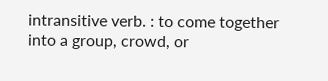intransitive verb. : to come together into a group, crowd, or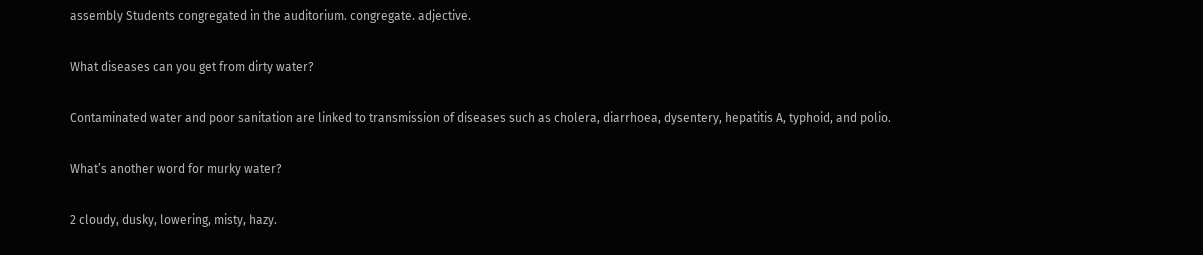assembly Students congregated in the auditorium. congregate. adjective.

What diseases can you get from dirty water?

Contaminated water and poor sanitation are linked to transmission of diseases such as cholera, diarrhoea, dysentery, hepatitis A, typhoid, and polio.

What’s another word for murky water?

2 cloudy, dusky, lowering, misty, hazy.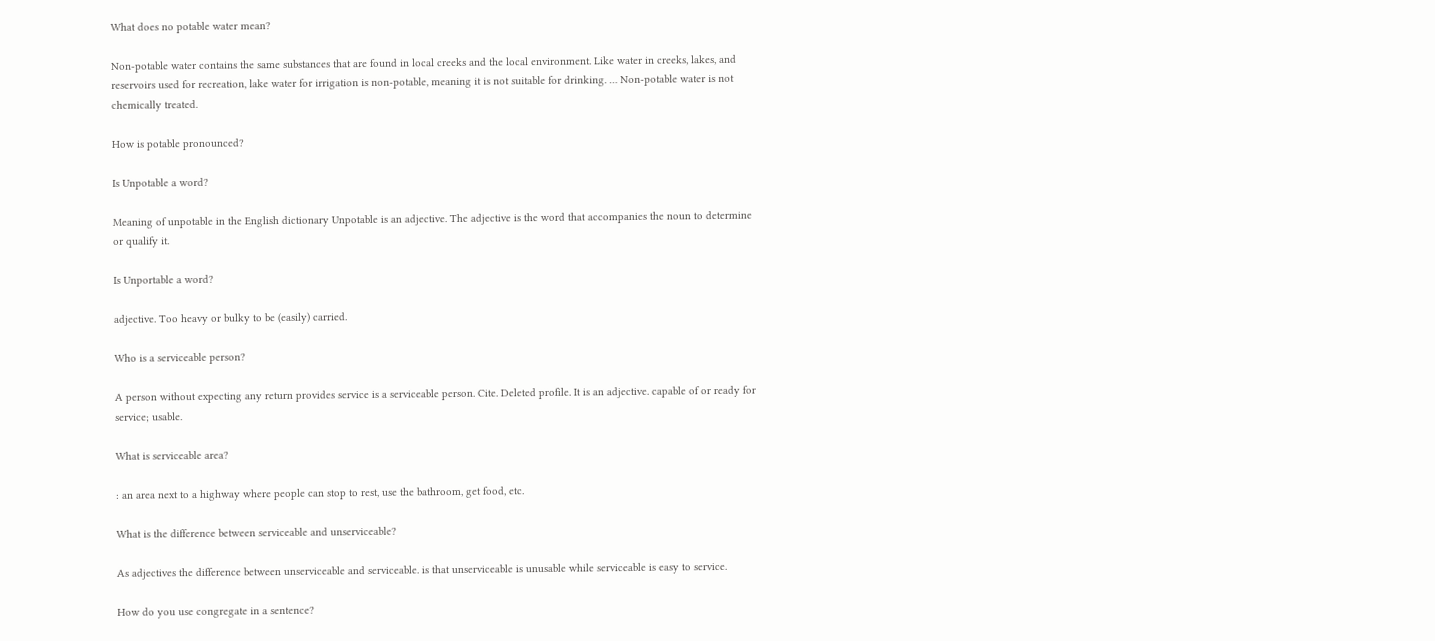What does no potable water mean?

Non-potable water contains the same substances that are found in local creeks and the local environment. Like water in creeks, lakes, and reservoirs used for recreation, lake water for irrigation is non-potable, meaning it is not suitable for drinking. … Non-potable water is not chemically treated.

How is potable pronounced?

Is Unpotable a word?

Meaning of unpotable in the English dictionary Unpotable is an adjective. The adjective is the word that accompanies the noun to determine or qualify it.

Is Unportable a word?

adjective. Too heavy or bulky to be (easily) carried.

Who is a serviceable person?

A person without expecting any return provides service is a serviceable person. Cite. Deleted profile. It is an adjective. capable of or ready for service; usable.

What is serviceable area?

: an area next to a highway where people can stop to rest, use the bathroom, get food, etc.

What is the difference between serviceable and unserviceable?

As adjectives the difference between unserviceable and serviceable. is that unserviceable is unusable while serviceable is easy to service.

How do you use congregate in a sentence?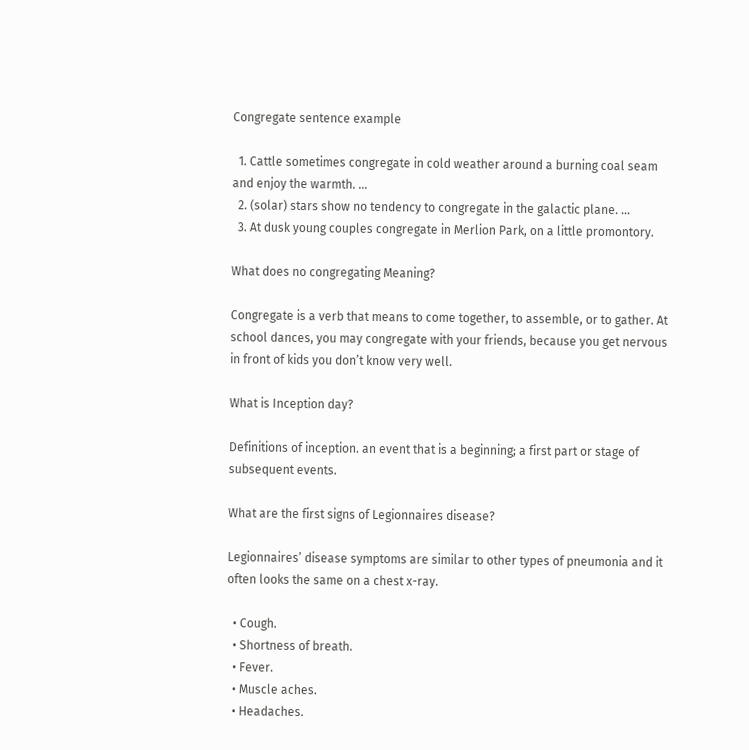Congregate sentence example

  1. Cattle sometimes congregate in cold weather around a burning coal seam and enjoy the warmth. …
  2. (solar) stars show no tendency to congregate in the galactic plane. …
  3. At dusk young couples congregate in Merlion Park, on a little promontory.

What does no congregating Meaning?

Congregate is a verb that means to come together, to assemble, or to gather. At school dances, you may congregate with your friends, because you get nervous in front of kids you don’t know very well.

What is Inception day?

Definitions of inception. an event that is a beginning; a first part or stage of subsequent events.

What are the first signs of Legionnaires disease?

Legionnaires’ disease symptoms are similar to other types of pneumonia and it often looks the same on a chest x-ray.

  • Cough.
  • Shortness of breath.
  • Fever.
  • Muscle aches.
  • Headaches.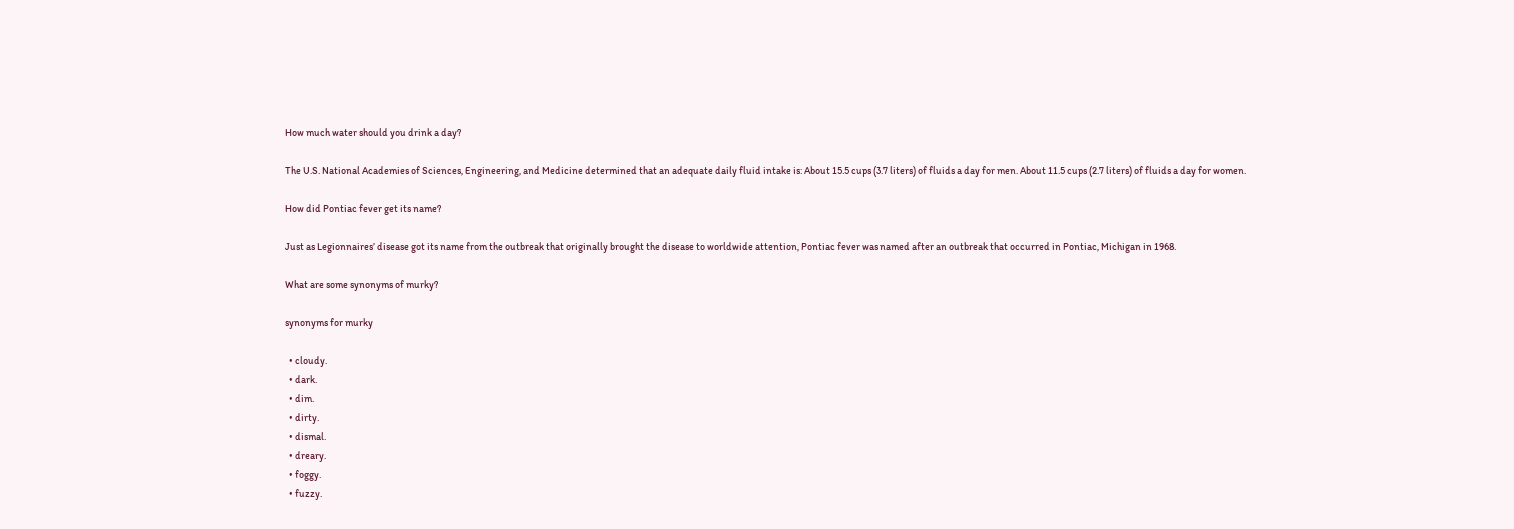How much water should you drink a day?

The U.S. National Academies of Sciences, Engineering, and Medicine determined that an adequate daily fluid intake is: About 15.5 cups (3.7 liters) of fluids a day for men. About 11.5 cups (2.7 liters) of fluids a day for women.

How did Pontiac fever get its name?

Just as Legionnaires’ disease got its name from the outbreak that originally brought the disease to worldwide attention, Pontiac fever was named after an outbreak that occurred in Pontiac, Michigan in 1968.

What are some synonyms of murky?

synonyms for murky

  • cloudy.
  • dark.
  • dim.
  • dirty.
  • dismal.
  • dreary.
  • foggy.
  • fuzzy.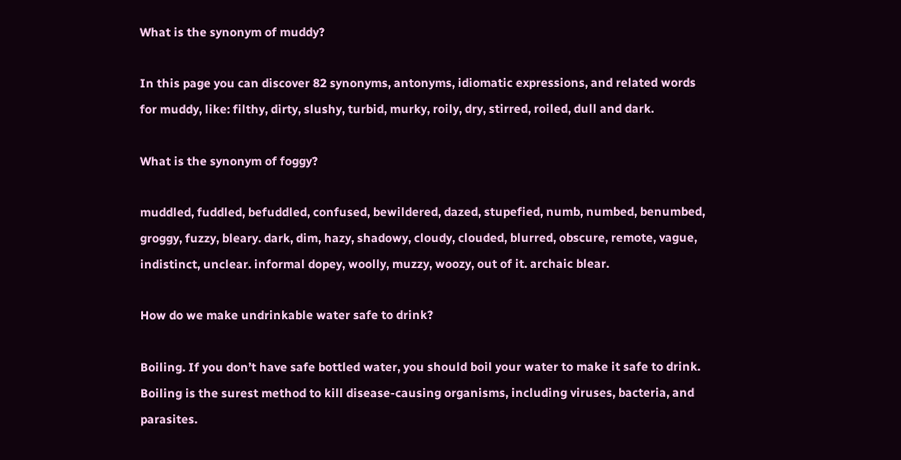What is the synonym of muddy?

In this page you can discover 82 synonyms, antonyms, idiomatic expressions, and related words for muddy, like: filthy, dirty, slushy, turbid, murky, roily, dry, stirred, roiled, dull and dark.

What is the synonym of foggy?

muddled, fuddled, befuddled, confused, bewildered, dazed, stupefied, numb, numbed, benumbed, groggy, fuzzy, bleary. dark, dim, hazy, shadowy, cloudy, clouded, blurred, obscure, remote, vague, indistinct, unclear. informal dopey, woolly, muzzy, woozy, out of it. archaic blear.

How do we make undrinkable water safe to drink?

Boiling. If you don’t have safe bottled water, you should boil your water to make it safe to drink. Boiling is the surest method to kill disease-causing organisms, including viruses, bacteria, and parasites.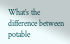What’s the difference between potable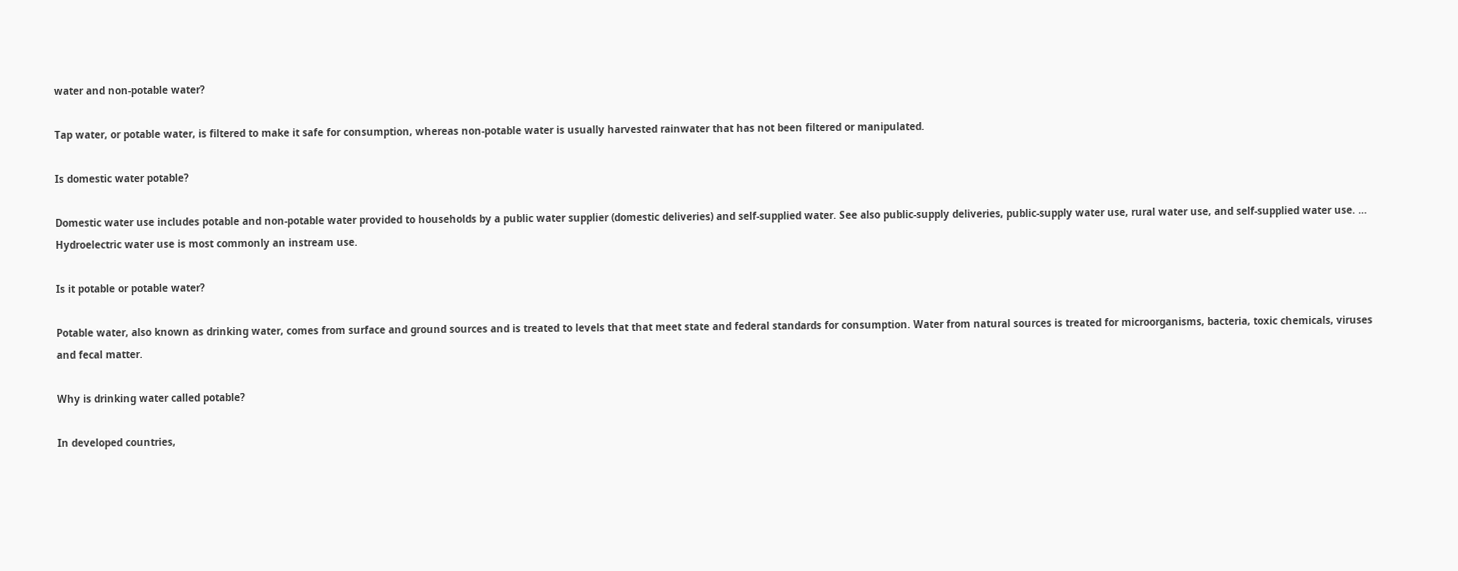water and non-potable water?

Tap water, or potable water, is filtered to make it safe for consumption, whereas non-potable water is usually harvested rainwater that has not been filtered or manipulated.

Is domestic water potable?

Domestic water use includes potable and non-potable water provided to households by a public water supplier (domestic deliveries) and self-supplied water. See also public-supply deliveries, public-supply water use, rural water use, and self-supplied water use. … Hydroelectric water use is most commonly an instream use.

Is it potable or potable water?

Potable water, also known as drinking water, comes from surface and ground sources and is treated to levels that that meet state and federal standards for consumption. Water from natural sources is treated for microorganisms, bacteria, toxic chemicals, viruses and fecal matter.

Why is drinking water called potable?

In developed countries,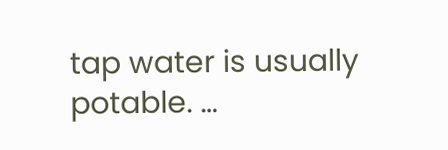tap water is usually potable. …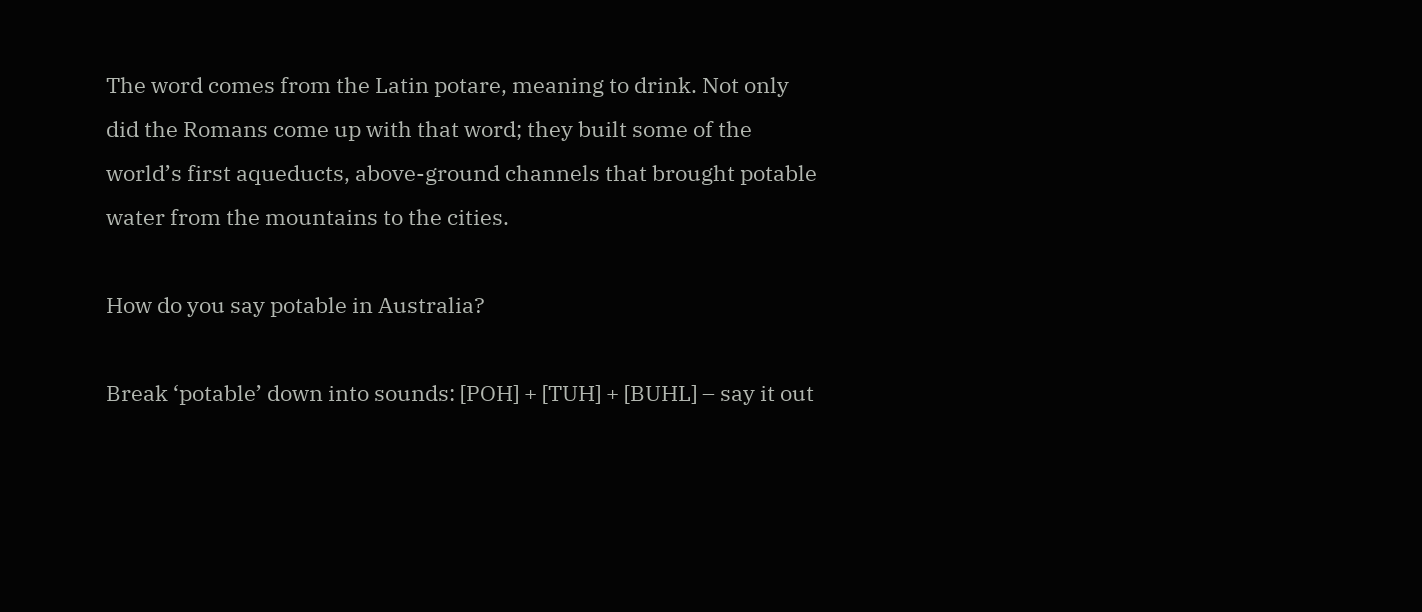The word comes from the Latin potare, meaning to drink. Not only did the Romans come up with that word; they built some of the world’s first aqueducts, above-ground channels that brought potable water from the mountains to the cities.

How do you say potable in Australia?

Break ‘potable’ down into sounds: [POH] + [TUH] + [BUHL] – say it out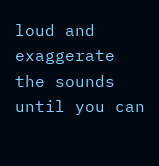loud and exaggerate the sounds until you can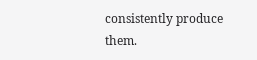consistently produce them.